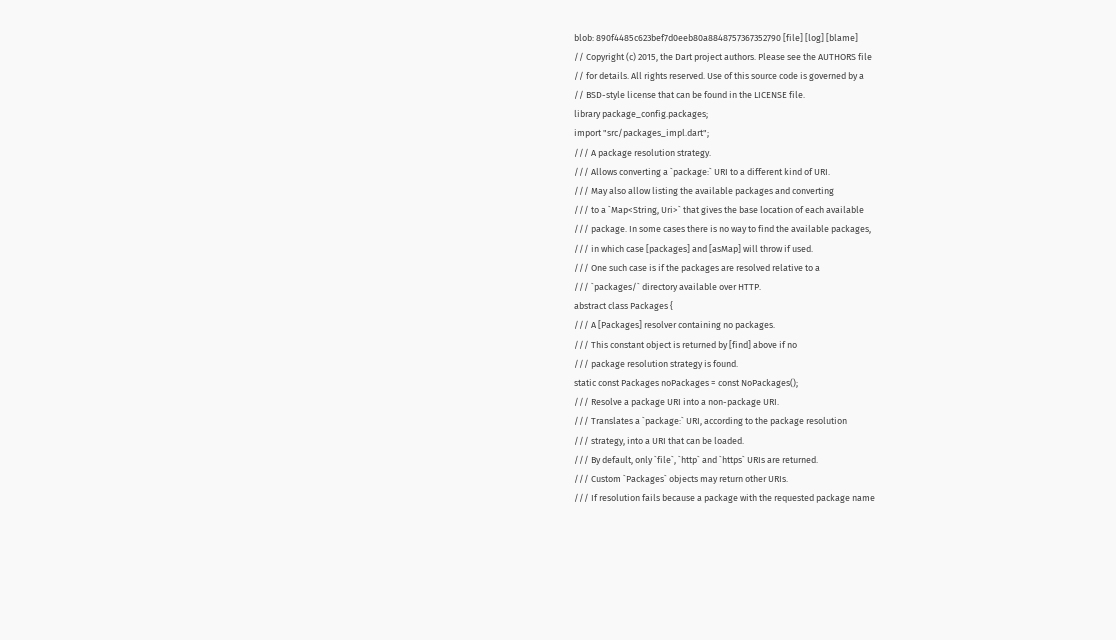blob: 890f4485c623bef7d0eeb80a8848757367352790 [file] [log] [blame]
// Copyright (c) 2015, the Dart project authors. Please see the AUTHORS file
// for details. All rights reserved. Use of this source code is governed by a
// BSD-style license that can be found in the LICENSE file.
library package_config.packages;
import "src/packages_impl.dart";
/// A package resolution strategy.
/// Allows converting a `package:` URI to a different kind of URI.
/// May also allow listing the available packages and converting
/// to a `Map<String, Uri>` that gives the base location of each available
/// package. In some cases there is no way to find the available packages,
/// in which case [packages] and [asMap] will throw if used.
/// One such case is if the packages are resolved relative to a
/// `packages/` directory available over HTTP.
abstract class Packages {
/// A [Packages] resolver containing no packages.
/// This constant object is returned by [find] above if no
/// package resolution strategy is found.
static const Packages noPackages = const NoPackages();
/// Resolve a package URI into a non-package URI.
/// Translates a `package:` URI, according to the package resolution
/// strategy, into a URI that can be loaded.
/// By default, only `file`, `http` and `https` URIs are returned.
/// Custom `Packages` objects may return other URIs.
/// If resolution fails because a package with the requested package name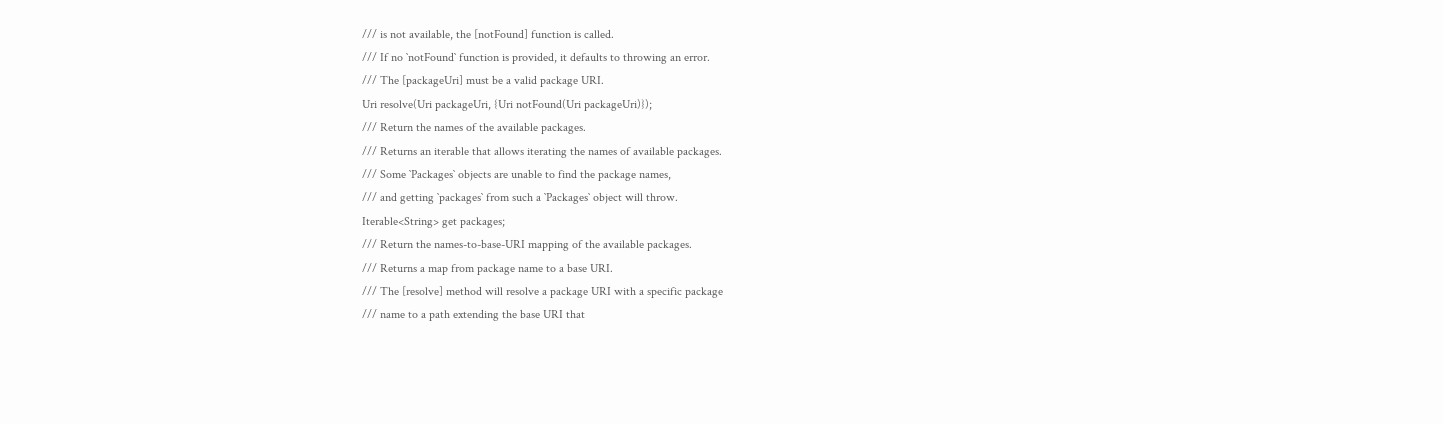/// is not available, the [notFound] function is called.
/// If no `notFound` function is provided, it defaults to throwing an error.
/// The [packageUri] must be a valid package URI.
Uri resolve(Uri packageUri, {Uri notFound(Uri packageUri)});
/// Return the names of the available packages.
/// Returns an iterable that allows iterating the names of available packages.
/// Some `Packages` objects are unable to find the package names,
/// and getting `packages` from such a `Packages` object will throw.
Iterable<String> get packages;
/// Return the names-to-base-URI mapping of the available packages.
/// Returns a map from package name to a base URI.
/// The [resolve] method will resolve a package URI with a specific package
/// name to a path extending the base URI that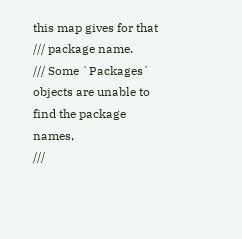this map gives for that
/// package name.
/// Some `Packages` objects are unable to find the package names,
///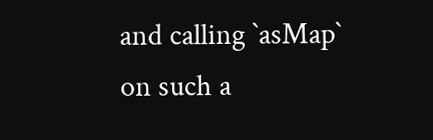and calling `asMap` on such a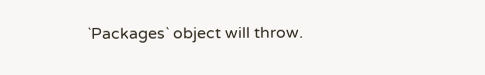`Packages` object will throw.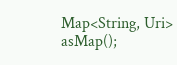Map<String, Uri> asMap();